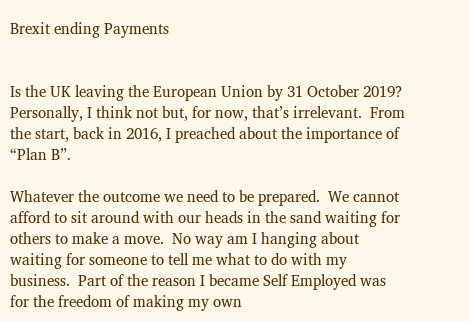Brexit ending Payments


Is the UK leaving the European Union by 31 October 2019?  Personally, I think not but, for now, that’s irrelevant.  From the start, back in 2016, I preached about the importance of “Plan B”.

Whatever the outcome we need to be prepared.  We cannot afford to sit around with our heads in the sand waiting for others to make a move.  No way am I hanging about waiting for someone to tell me what to do with my business.  Part of the reason I became Self Employed was for the freedom of making my own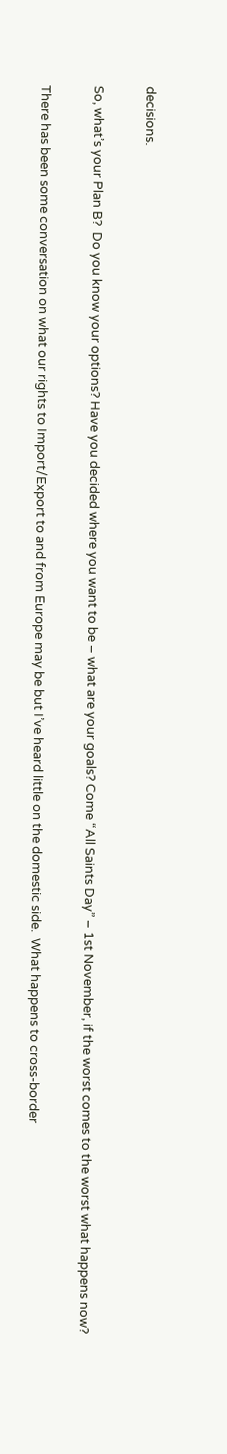decisions.

So, what’s your Plan B?  Do you know your options? Have you decided where you want to be – what are your goals? Come “All Saints Day” – 1st November, if the worst comes to the worst what happens now?

There has been some conversation on what our rights to Import/Export to and from Europe may be but I’ve heard little on the domestic side.  What happens to cross-border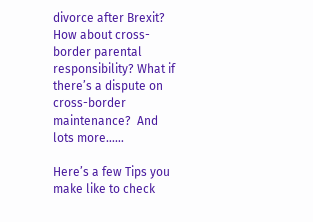divorce after Brexit?  How about cross-border parental responsibility? What if there’s a dispute on cross-border maintenance?  And lots more……

Here’s a few Tips you make like to check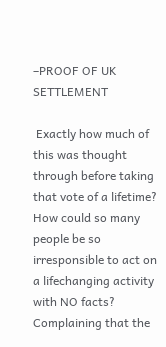–PROOF OF UK SETTLEMENT

 Exactly how much of this was thought through before taking that vote of a lifetime? How could so many people be so irresponsible to act on a lifechanging activity with NO facts?  Complaining that the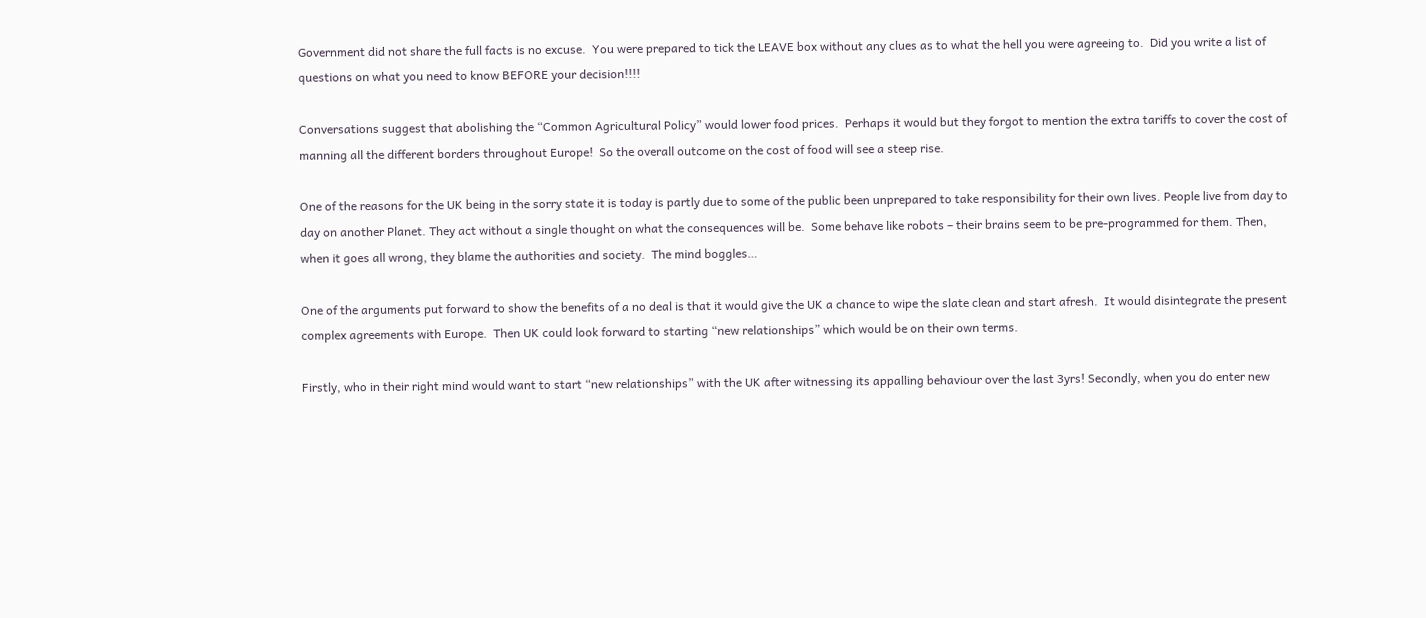Government did not share the full facts is no excuse.  You were prepared to tick the LEAVE box without any clues as to what the hell you were agreeing to.  Did you write a list of questions on what you need to know BEFORE your decision!!!!

Conversations suggest that abolishing the “Common Agricultural Policy” would lower food prices.  Perhaps it would but they forgot to mention the extra tariffs to cover the cost of manning all the different borders throughout Europe!  So the overall outcome on the cost of food will see a steep rise.

One of the reasons for the UK being in the sorry state it is today is partly due to some of the public been unprepared to take responsibility for their own lives. People live from day to day on another Planet. They act without a single thought on what the consequences will be.  Some behave like robots – their brains seem to be pre-programmed for them. Then, when it goes all wrong, they blame the authorities and society.  The mind boggles…

One of the arguments put forward to show the benefits of a no deal is that it would give the UK a chance to wipe the slate clean and start afresh.  It would disintegrate the present complex agreements with Europe.  Then UK could look forward to starting “new relationships” which would be on their own terms.

Firstly, who in their right mind would want to start “new relationships” with the UK after witnessing its appalling behaviour over the last 3yrs! Secondly, when you do enter new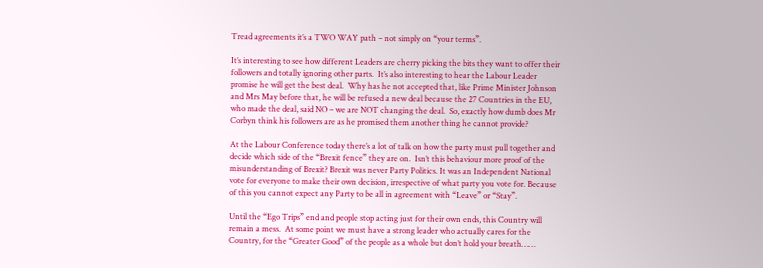Tread agreements it’s a TWO WAY path – not simply on “your terms”.

It’s interesting to see how different Leaders are cherry picking the bits they want to offer their followers and totally ignoring other parts.  It’s also interesting to hear the Labour Leader promise he will get the best deal.  Why has he not accepted that, like Prime Minister Johnson and Mrs May before that, he will be refused a new deal because the 27 Countries in the EU, who made the deal, said NO – we are NOT changing the deal.  So, exactly how dumb does Mr Corbyn think his followers are as he promised them another thing he cannot provide?

At the Labour Conference today there’s a lot of talk on how the party must pull together and decide which side of the “Brexit fence” they are on.  Isn’t this behaviour more proof of the misunderstanding of Brexit? Brexit was never Party Politics. It was an Independent National vote for everyone to make their own decision, irrespective of what party you vote for. Because of this you cannot expect any Party to be all in agreement with “Leave” or “Stay”.

Until the “Ego Trips” end and people stop acting just for their own ends, this Country will remain a mess.  At some point we must have a strong leader who actually cares for the Country, for the “Greater Good” of the people as a whole but don’t hold your breath……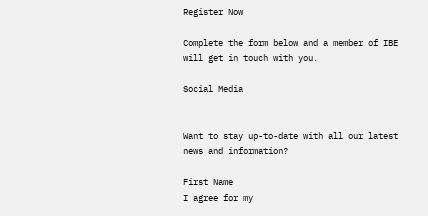Register Now

Complete the form below and a member of IBE will get in touch with you.

Social Media


Want to stay up-to-date with all our latest news and information?

First Name
I agree for my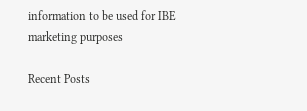information to be used for IBE marketing purposes

Recent Posts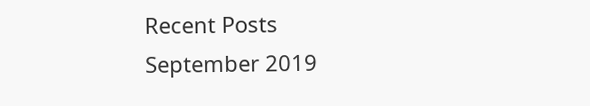Recent Posts
September 2019